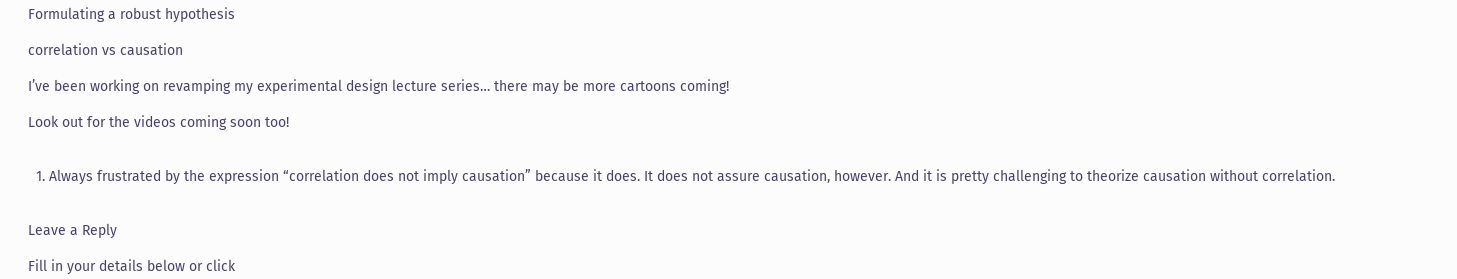Formulating a robust hypothesis

correlation vs causation

I’ve been working on revamping my experimental design lecture series… there may be more cartoons coming!

Look out for the videos coming soon too!


  1. Always frustrated by the expression “correlation does not imply causation” because it does. It does not assure causation, however. And it is pretty challenging to theorize causation without correlation.


Leave a Reply

Fill in your details below or click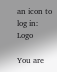an icon to log in: Logo

You are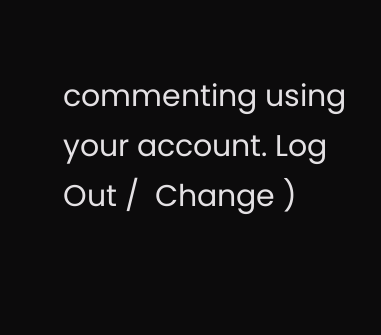commenting using your account. Log Out /  Change )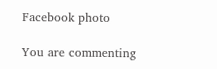Facebook photo

You are commenting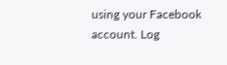using your Facebook account. Log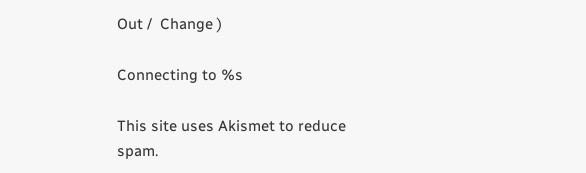Out /  Change )

Connecting to %s

This site uses Akismet to reduce spam.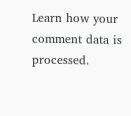Learn how your comment data is processed.